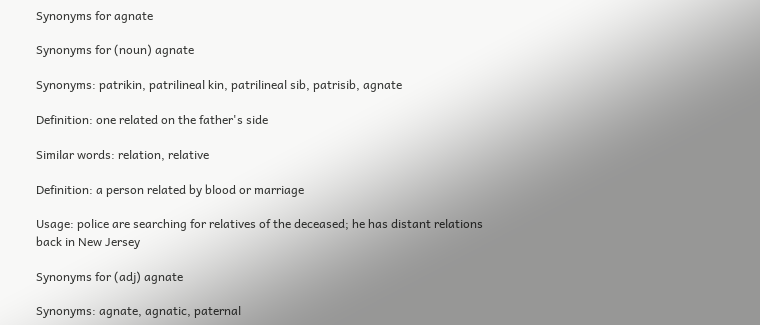Synonyms for agnate

Synonyms for (noun) agnate

Synonyms: patrikin, patrilineal kin, patrilineal sib, patrisib, agnate

Definition: one related on the father's side

Similar words: relation, relative

Definition: a person related by blood or marriage

Usage: police are searching for relatives of the deceased; he has distant relations back in New Jersey

Synonyms for (adj) agnate

Synonyms: agnate, agnatic, paternal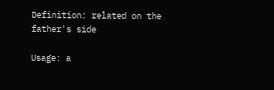Definition: related on the father's side

Usage: a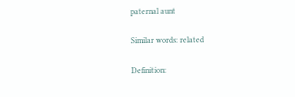paternal aunt

Similar words: related

Definition: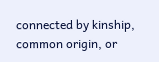connected by kinship, common origin, or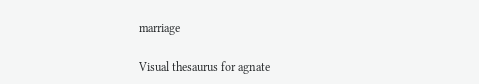marriage

Visual thesaurus for agnate